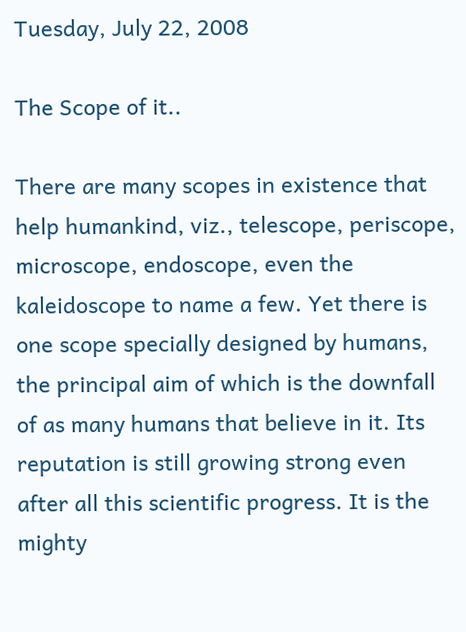Tuesday, July 22, 2008

The Scope of it..

There are many scopes in existence that help humankind, viz., telescope, periscope, microscope, endoscope, even the kaleidoscope to name a few. Yet there is one scope specially designed by humans, the principal aim of which is the downfall of as many humans that believe in it. Its reputation is still growing strong even after all this scientific progress. It is the mighty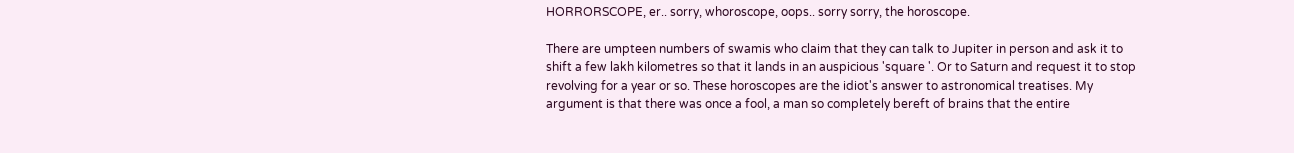HORRORSCOPE, er.. sorry, whoroscope, oops.. sorry sorry, the horoscope.

There are umpteen numbers of swamis who claim that they can talk to Jupiter in person and ask it to shift a few lakh kilometres so that it lands in an auspicious 'square '. Or to Saturn and request it to stop revolving for a year or so. These horoscopes are the idiot's answer to astronomical treatises. My argument is that there was once a fool, a man so completely bereft of brains that the entire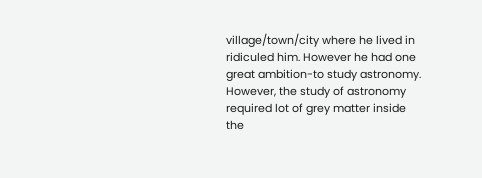village/town/city where he lived in ridiculed him. However he had one great ambition-to study astronomy. However, the study of astronomy required lot of grey matter inside the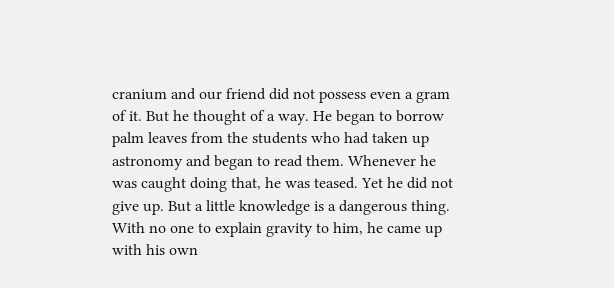cranium and our friend did not possess even a gram of it. But he thought of a way. He began to borrow palm leaves from the students who had taken up astronomy and began to read them. Whenever he was caught doing that, he was teased. Yet he did not give up. But a little knowledge is a dangerous thing. With no one to explain gravity to him, he came up with his own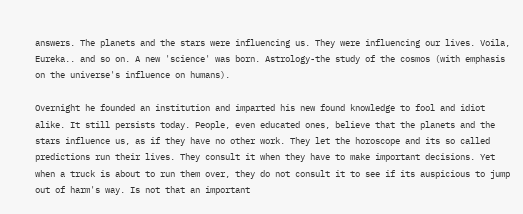answers. The planets and the stars were influencing us. They were influencing our lives. Voila, Eureka.. and so on. A new 'science' was born. Astrology-the study of the cosmos (with emphasis on the universe's influence on humans).

Overnight he founded an institution and imparted his new found knowledge to fool and idiot alike. It still persists today. People, even educated ones, believe that the planets and the stars influence us, as if they have no other work. They let the horoscope and its so called predictions run their lives. They consult it when they have to make important decisions. Yet when a truck is about to run them over, they do not consult it to see if its auspicious to jump out of harm's way. Is not that an important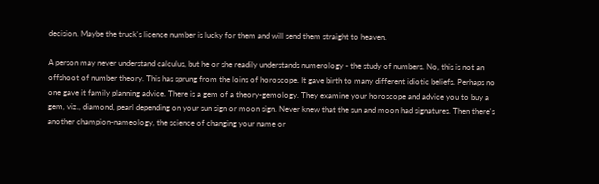decision. Maybe the truck's licence number is lucky for them and will send them straight to heaven.

A person may never understand calculus, but he or she readily understands numerology - the study of numbers. No, this is not an offshoot of number theory. This has sprung from the loins of horoscope. It gave birth to many different idiotic beliefs. Perhaps no one gave it family planning advice. There is a gem of a theory-gemology. They examine your horoscope and advice you to buy a gem, viz., diamond, pearl depending on your sun sign or moon sign. Never knew that the sun and moon had signatures. Then there's another champion-nameology, the science of changing your name or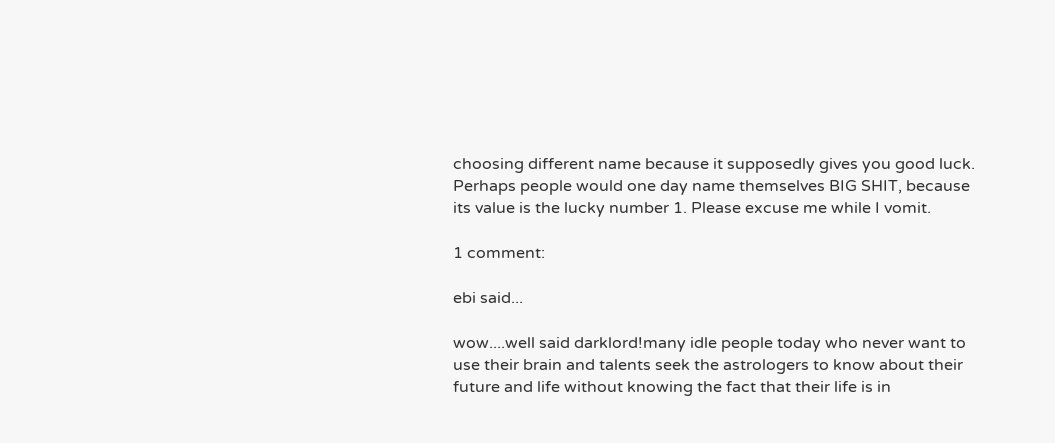choosing different name because it supposedly gives you good luck. Perhaps people would one day name themselves BIG SHIT, because its value is the lucky number 1. Please excuse me while I vomit.

1 comment:

ebi said...

wow....well said darklord!many idle people today who never want to use their brain and talents seek the astrologers to know about their future and life without knowing the fact that their life is in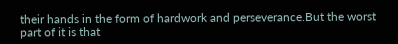their hands in the form of hardwork and perseverance.But the worst part of it is that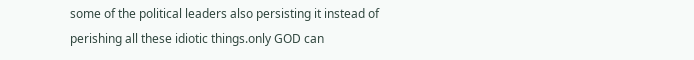some of the political leaders also persisting it instead of perishing all these idiotic things.only GOD can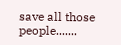save all those people.......